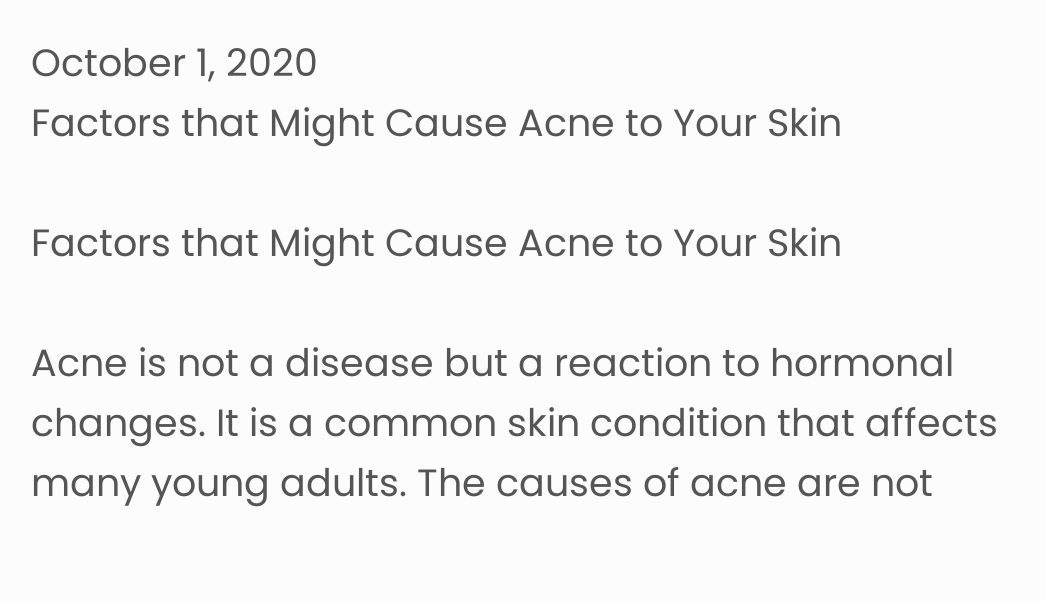October 1, 2020
Factors that Might Cause Acne to Your Skin

Factors that Might Cause Acne to Your Skin

Acne is not a disease but a reaction to hormonal changes. It is a common skin condition that affects many young adults. The causes of acne are not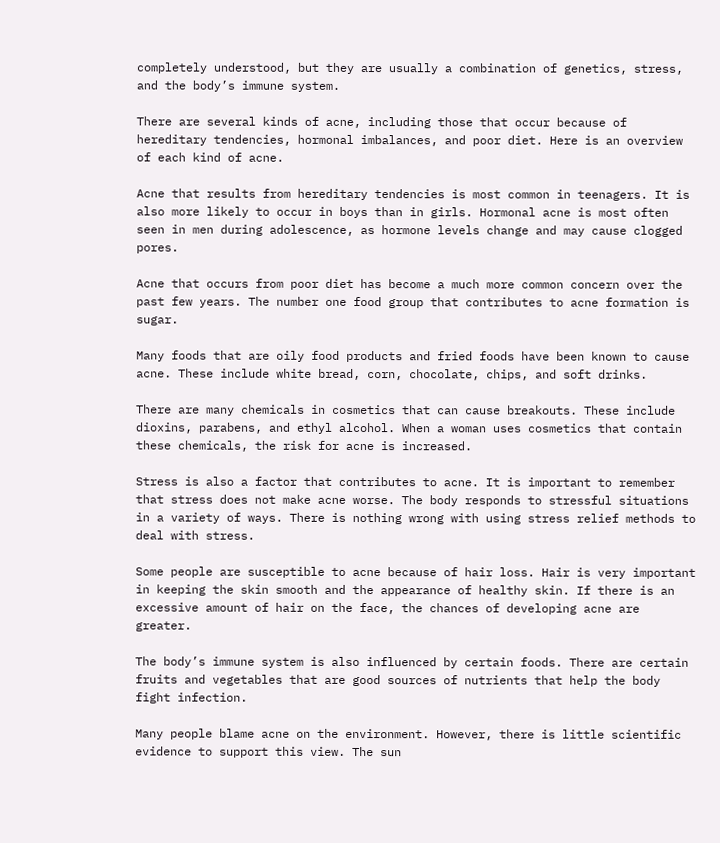completely understood, but they are usually a combination of genetics, stress, and the body’s immune system.

There are several kinds of acne, including those that occur because of hereditary tendencies, hormonal imbalances, and poor diet. Here is an overview of each kind of acne.

Acne that results from hereditary tendencies is most common in teenagers. It is also more likely to occur in boys than in girls. Hormonal acne is most often seen in men during adolescence, as hormone levels change and may cause clogged pores.

Acne that occurs from poor diet has become a much more common concern over the past few years. The number one food group that contributes to acne formation is sugar.

Many foods that are oily food products and fried foods have been known to cause acne. These include white bread, corn, chocolate, chips, and soft drinks.

There are many chemicals in cosmetics that can cause breakouts. These include dioxins, parabens, and ethyl alcohol. When a woman uses cosmetics that contain these chemicals, the risk for acne is increased.

Stress is also a factor that contributes to acne. It is important to remember that stress does not make acne worse. The body responds to stressful situations in a variety of ways. There is nothing wrong with using stress relief methods to deal with stress.

Some people are susceptible to acne because of hair loss. Hair is very important in keeping the skin smooth and the appearance of healthy skin. If there is an excessive amount of hair on the face, the chances of developing acne are greater.

The body’s immune system is also influenced by certain foods. There are certain fruits and vegetables that are good sources of nutrients that help the body fight infection.

Many people blame acne on the environment. However, there is little scientific evidence to support this view. The sun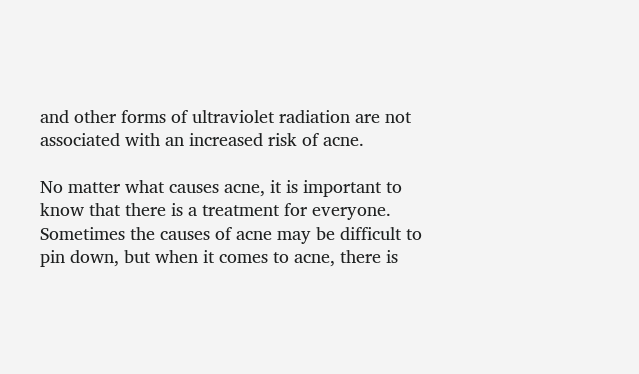and other forms of ultraviolet radiation are not associated with an increased risk of acne.

No matter what causes acne, it is important to know that there is a treatment for everyone. Sometimes the causes of acne may be difficult to pin down, but when it comes to acne, there is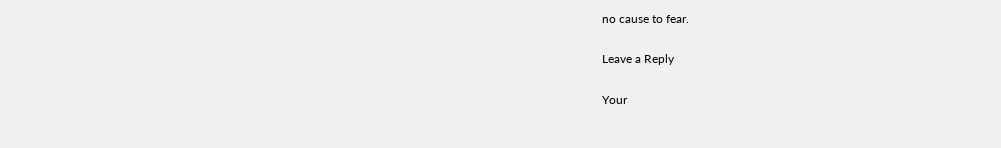no cause to fear.

Leave a Reply

Your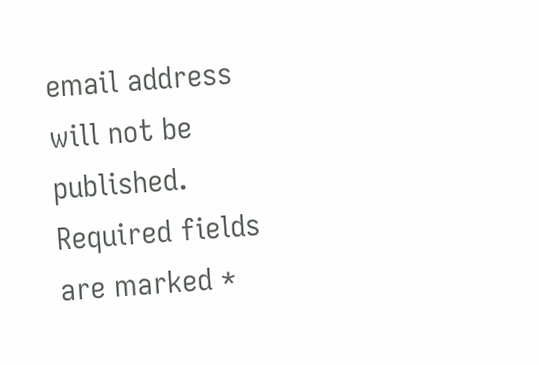email address will not be published. Required fields are marked *